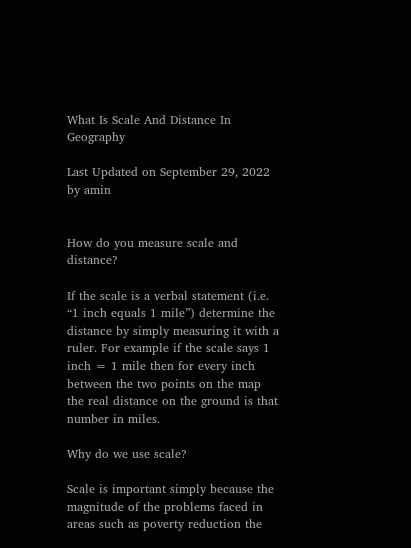What Is Scale And Distance In Geography

Last Updated on September 29, 2022 by amin


How do you measure scale and distance?

If the scale is a verbal statement (i.e. “1 inch equals 1 mile”) determine the distance by simply measuring it with a ruler. For example if the scale says 1 inch = 1 mile then for every inch between the two points on the map the real distance on the ground is that number in miles.

Why do we use scale?

Scale is important simply because the magnitude of the problems faced in areas such as poverty reduction the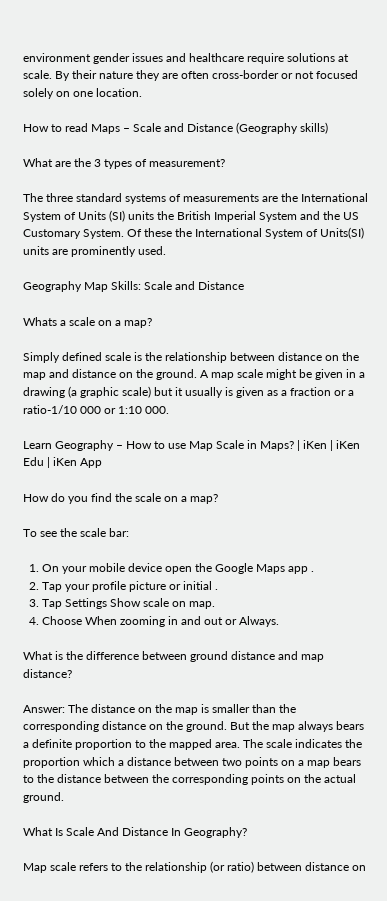environment gender issues and healthcare require solutions at scale. By their nature they are often cross-border or not focused solely on one location.

How to read Maps – Scale and Distance (Geography skills)

What are the 3 types of measurement?

The three standard systems of measurements are the International System of Units (SI) units the British Imperial System and the US Customary System. Of these the International System of Units(SI) units are prominently used.

Geography Map Skills: Scale and Distance

Whats a scale on a map?

Simply defined scale is the relationship between distance on the map and distance on the ground. A map scale might be given in a drawing (a graphic scale) but it usually is given as a fraction or a ratio-1/10 000 or 1:10 000.

Learn Geography – How to use Map Scale in Maps? | iKen | iKen Edu | iKen App

How do you find the scale on a map?

To see the scale bar:

  1. On your mobile device open the Google Maps app .
  2. Tap your profile picture or initial .
  3. Tap Settings Show scale on map.
  4. Choose When zooming in and out or Always.

What is the difference between ground distance and map distance?

Answer: The distance on the map is smaller than the corresponding distance on the ground. But the map always bears a definite proportion to the mapped area. The scale indicates the proportion which a distance between two points on a map bears to the distance between the corresponding points on the actual ground.

What Is Scale And Distance In Geography?

Map scale refers to the relationship (or ratio) between distance on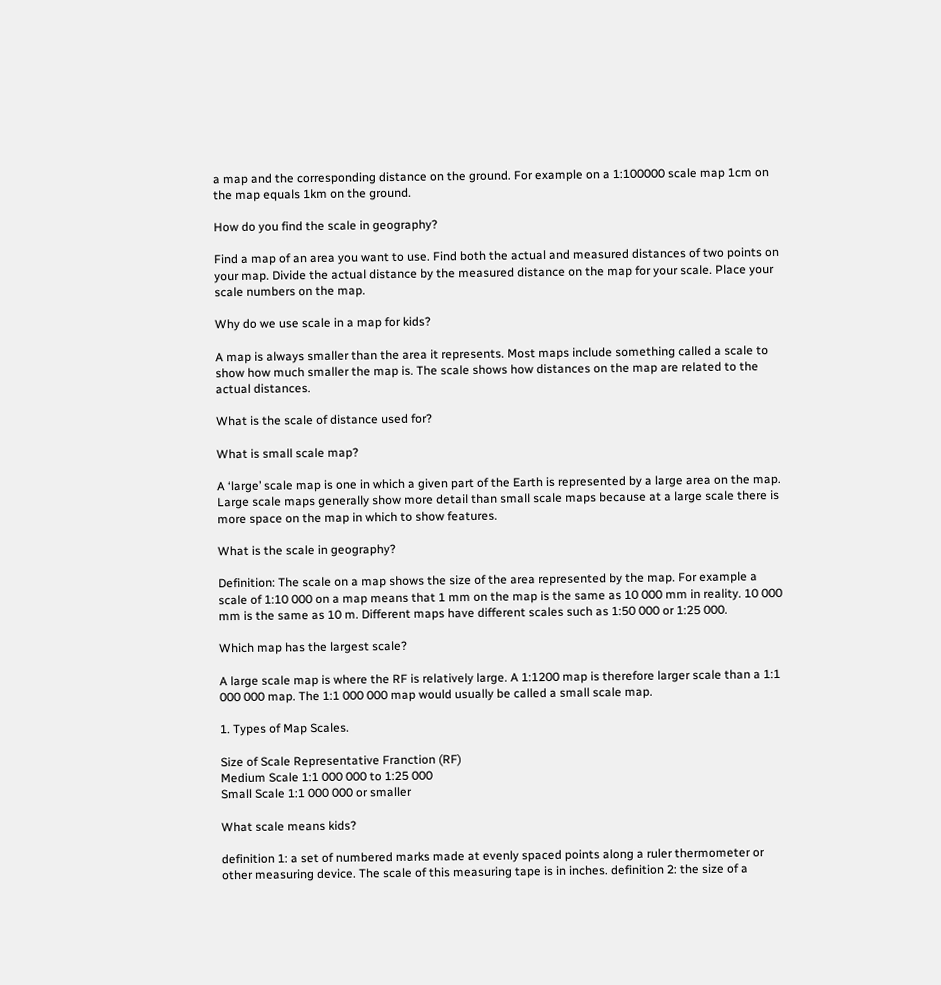a map and the corresponding distance on the ground. For example on a 1:100000 scale map 1cm on the map equals 1km on the ground.

How do you find the scale in geography?

Find a map of an area you want to use. Find both the actual and measured distances of two points on your map. Divide the actual distance by the measured distance on the map for your scale. Place your scale numbers on the map.

Why do we use scale in a map for kids?

A map is always smaller than the area it represents. Most maps include something called a scale to show how much smaller the map is. The scale shows how distances on the map are related to the actual distances.

What is the scale of distance used for?

What is small scale map?

A ‘large’ scale map is one in which a given part of the Earth is represented by a large area on the map. Large scale maps generally show more detail than small scale maps because at a large scale there is more space on the map in which to show features.

What is the scale in geography?

Definition: The scale on a map shows the size of the area represented by the map. For example a scale of 1:10 000 on a map means that 1 mm on the map is the same as 10 000 mm in reality. 10 000 mm is the same as 10 m. Different maps have different scales such as 1:50 000 or 1:25 000.

Which map has the largest scale?

A large scale map is where the RF is relatively large. A 1:1200 map is therefore larger scale than a 1:1 000 000 map. The 1:1 000 000 map would usually be called a small scale map.

1. Types of Map Scales.

Size of Scale Representative Franction (RF)
Medium Scale 1:1 000 000 to 1:25 000
Small Scale 1:1 000 000 or smaller

What scale means kids?

definition 1: a set of numbered marks made at evenly spaced points along a ruler thermometer or other measuring device. The scale of this measuring tape is in inches. definition 2: the size of a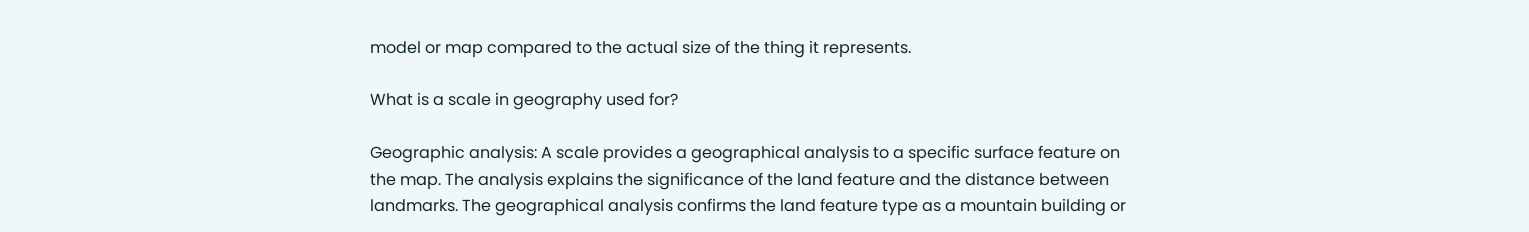model or map compared to the actual size of the thing it represents.

What is a scale in geography used for?

Geographic analysis: A scale provides a geographical analysis to a specific surface feature on the map. The analysis explains the significance of the land feature and the distance between landmarks. The geographical analysis confirms the land feature type as a mountain building or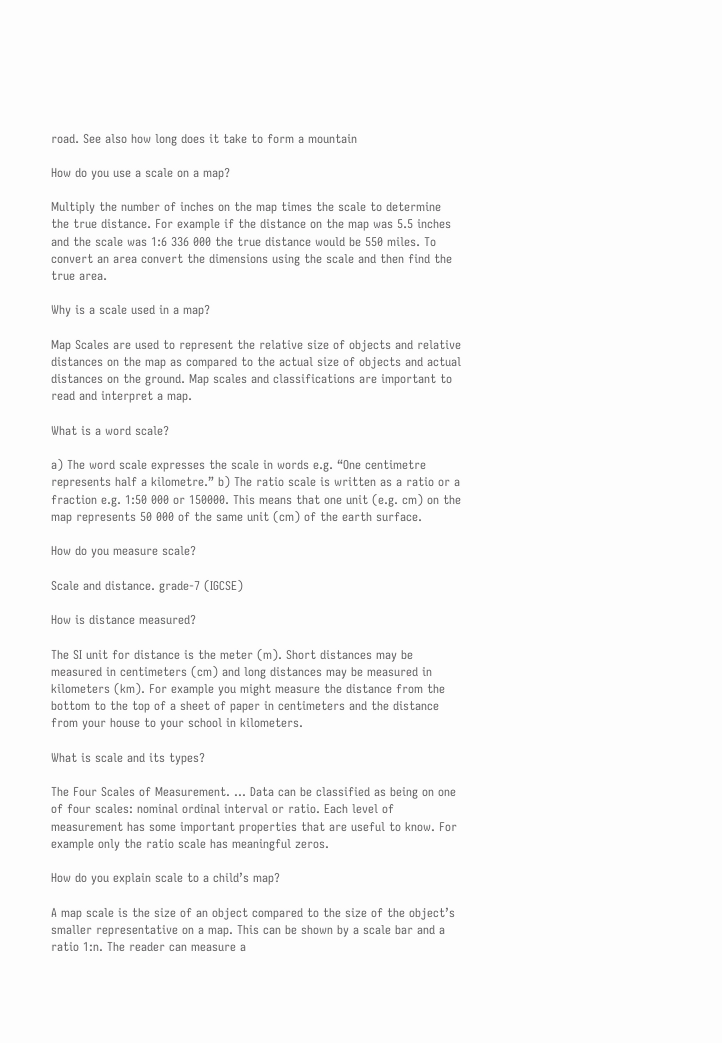road. See also how long does it take to form a mountain

How do you use a scale on a map?

Multiply the number of inches on the map times the scale to determine the true distance. For example if the distance on the map was 5.5 inches and the scale was 1:6 336 000 the true distance would be 550 miles. To convert an area convert the dimensions using the scale and then find the true area.

Why is a scale used in a map?

Map Scales are used to represent the relative size of objects and relative distances on the map as compared to the actual size of objects and actual distances on the ground. Map scales and classifications are important to read and interpret a map.

What is a word scale?

a) The word scale expresses the scale in words e.g. “One centimetre represents half a kilometre.” b) The ratio scale is written as a ratio or a fraction e.g. 1:50 000 or 150000. This means that one unit (e.g. cm) on the map represents 50 000 of the same unit (cm) of the earth surface.

How do you measure scale?

Scale and distance. grade-7 (IGCSE)

How is distance measured?

The SI unit for distance is the meter (m). Short distances may be measured in centimeters (cm) and long distances may be measured in kilometers (km). For example you might measure the distance from the bottom to the top of a sheet of paper in centimeters and the distance from your house to your school in kilometers.

What is scale and its types?

The Four Scales of Measurement. … Data can be classified as being on one of four scales: nominal ordinal interval or ratio. Each level of measurement has some important properties that are useful to know. For example only the ratio scale has meaningful zeros.

How do you explain scale to a child’s map?

A map scale is the size of an object compared to the size of the object’s smaller representative on a map. This can be shown by a scale bar and a ratio 1:n. The reader can measure a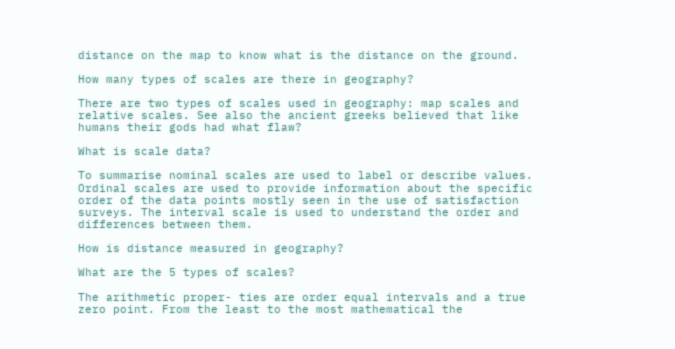distance on the map to know what is the distance on the ground.

How many types of scales are there in geography?

There are two types of scales used in geography: map scales and relative scales. See also the ancient greeks believed that like humans their gods had what flaw?

What is scale data?

To summarise nominal scales are used to label or describe values. Ordinal scales are used to provide information about the specific order of the data points mostly seen in the use of satisfaction surveys. The interval scale is used to understand the order and differences between them.

How is distance measured in geography?

What are the 5 types of scales?

The arithmetic proper- ties are order equal intervals and a true zero point. From the least to the most mathematical the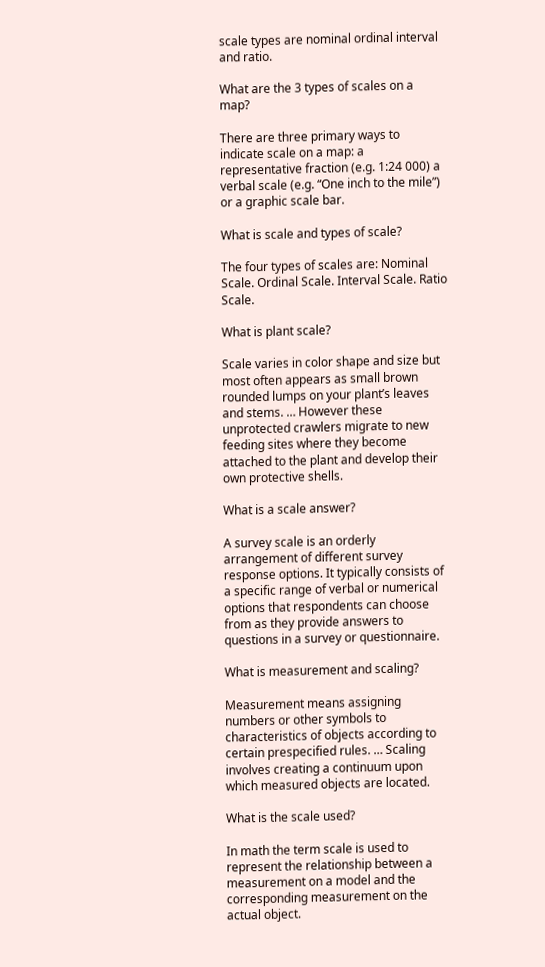scale types are nominal ordinal interval and ratio.

What are the 3 types of scales on a map?

There are three primary ways to indicate scale on a map: a representative fraction (e.g. 1:24 000) a verbal scale (e.g. “One inch to the mile”) or a graphic scale bar.

What is scale and types of scale?

The four types of scales are: Nominal Scale. Ordinal Scale. Interval Scale. Ratio Scale.

What is plant scale?

Scale varies in color shape and size but most often appears as small brown rounded lumps on your plant’s leaves and stems. … However these unprotected crawlers migrate to new feeding sites where they become attached to the plant and develop their own protective shells.

What is a scale answer?

A survey scale is an orderly arrangement of different survey response options. It typically consists of a specific range of verbal or numerical options that respondents can choose from as they provide answers to questions in a survey or questionnaire.

What is measurement and scaling?

Measurement means assigning numbers or other symbols to characteristics of objects according to certain prespecified rules. … Scaling involves creating a continuum upon which measured objects are located.

What is the scale used?

In math the term scale is used to represent the relationship between a measurement on a model and the corresponding measurement on the actual object.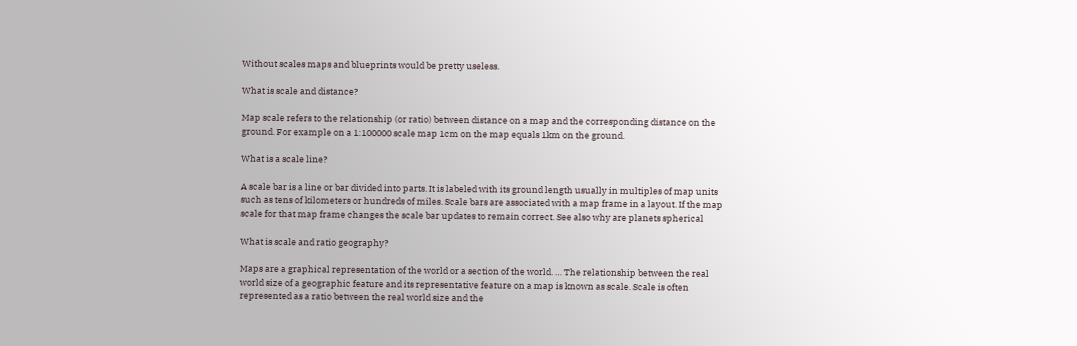Without scales maps and blueprints would be pretty useless.

What is scale and distance?

Map scale refers to the relationship (or ratio) between distance on a map and the corresponding distance on the ground. For example on a 1:100000 scale map 1cm on the map equals 1km on the ground.

What is a scale line?

A scale bar is a line or bar divided into parts. It is labeled with its ground length usually in multiples of map units such as tens of kilometers or hundreds of miles. Scale bars are associated with a map frame in a layout. If the map scale for that map frame changes the scale bar updates to remain correct. See also why are planets spherical

What is scale and ratio geography?

Maps are a graphical representation of the world or a section of the world. … The relationship between the real world size of a geographic feature and its representative feature on a map is known as scale. Scale is often represented as a ratio between the real world size and the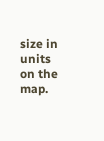size in units on the map.